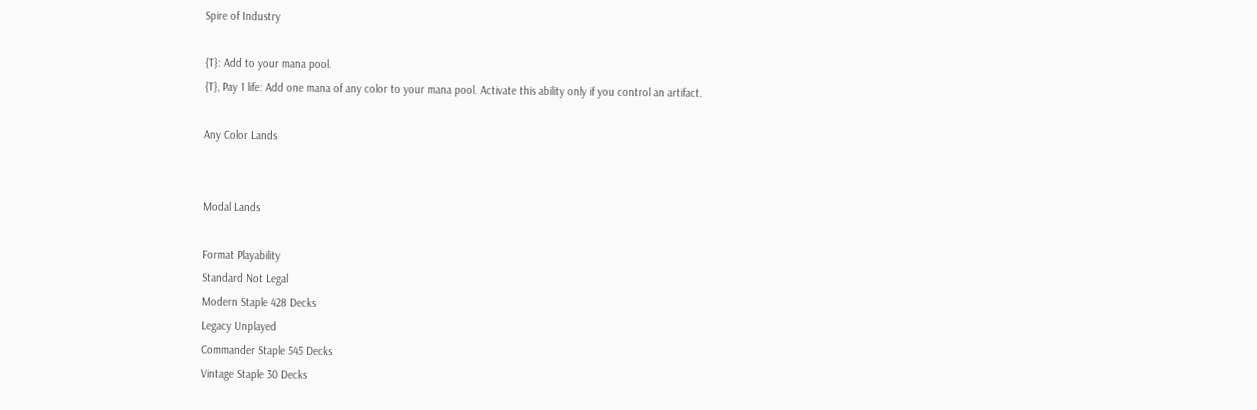Spire of Industry

{T}: Add to your mana pool.
{T}, Pay 1 life: Add one mana of any color to your mana pool. Activate this ability only if you control an artifact.

Any Color Lands


Modal Lands

Format Playability
Standard Not Legal
Modern Staple 428 Decks
Legacy Unplayed
Commander Staple 545 Decks
Vintage Staple 30 Decks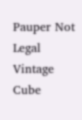Pauper Not Legal
Vintage Cube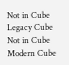Not in Cube
Legacy Cube Not in Cube
Modern Cube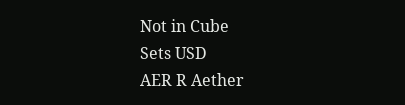Not in Cube
Sets USD
AER R Aether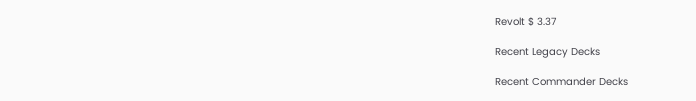Revolt $ 3.37

Recent Legacy Decks

Recent Commander Decks